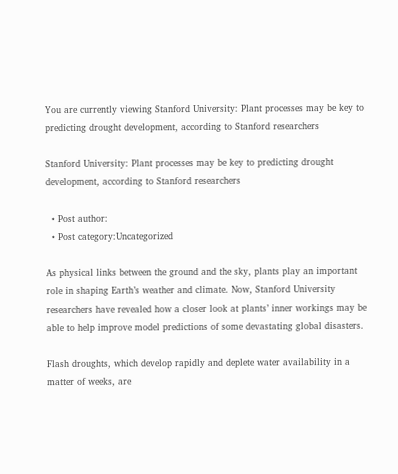You are currently viewing Stanford University: Plant processes may be key to predicting drought development, according to Stanford researchers

Stanford University: Plant processes may be key to predicting drought development, according to Stanford researchers

  • Post author:
  • Post category:Uncategorized

As physical links between the ground and the sky, plants play an important role in shaping Earth’s weather and climate. Now, Stanford University researchers have revealed how a closer look at plants’ inner workings may be able to help improve model predictions of some devastating global disasters.

Flash droughts, which develop rapidly and deplete water availability in a matter of weeks, are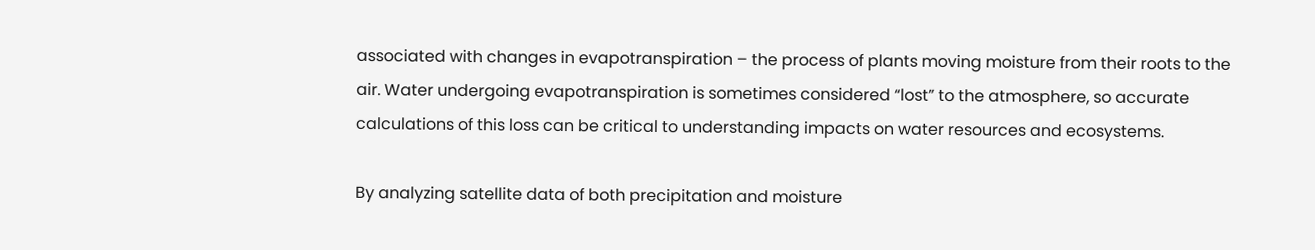associated with changes in evapotranspiration – the process of plants moving moisture from their roots to the air. Water undergoing evapotranspiration is sometimes considered “lost” to the atmosphere, so accurate calculations of this loss can be critical to understanding impacts on water resources and ecosystems.

By analyzing satellite data of both precipitation and moisture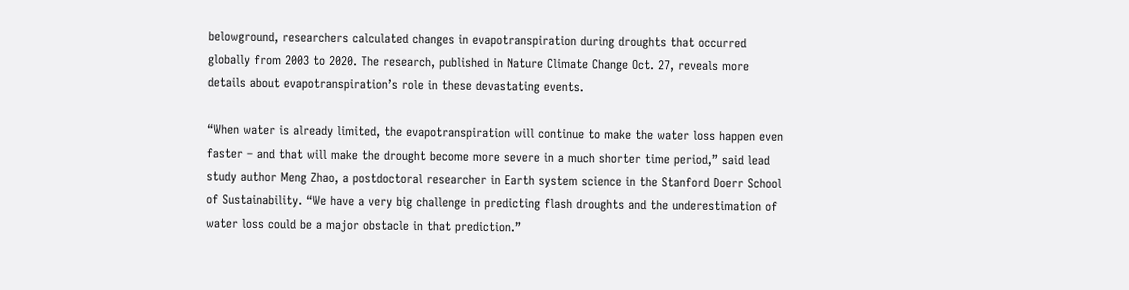belowground, researchers calculated changes in evapotranspiration during droughts that occurred globally from 2003 to 2020. The research, published in Nature Climate Change Oct. 27, reveals more details about evapotranspiration’s role in these devastating events.

“When water is already limited, the evapotranspiration will continue to make the water loss happen even faster – and that will make the drought become more severe in a much shorter time period,” said lead study author Meng Zhao, a postdoctoral researcher in Earth system science in the Stanford Doerr School of Sustainability. “We have a very big challenge in predicting flash droughts and the underestimation of water loss could be a major obstacle in that prediction.”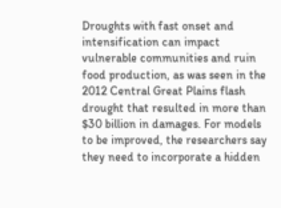Droughts with fast onset and intensification can impact vulnerable communities and ruin food production, as was seen in the 2012 Central Great Plains flash drought that resulted in more than $30 billion in damages. For models to be improved, the researchers say they need to incorporate a hidden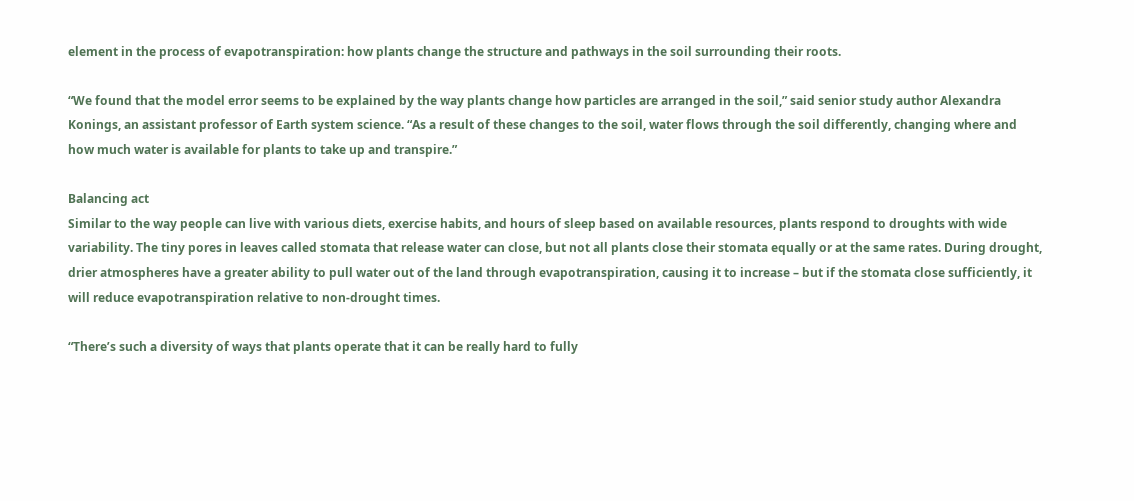element in the process of evapotranspiration: how plants change the structure and pathways in the soil surrounding their roots.

“We found that the model error seems to be explained by the way plants change how particles are arranged in the soil,” said senior study author Alexandra Konings, an assistant professor of Earth system science. “As a result of these changes to the soil, water flows through the soil differently, changing where and how much water is available for plants to take up and transpire.”

Balancing act
Similar to the way people can live with various diets, exercise habits, and hours of sleep based on available resources, plants respond to droughts with wide variability. The tiny pores in leaves called stomata that release water can close, but not all plants close their stomata equally or at the same rates. During drought, drier atmospheres have a greater ability to pull water out of the land through evapotranspiration, causing it to increase – but if the stomata close sufficiently, it will reduce evapotranspiration relative to non-drought times.

“There’s such a diversity of ways that plants operate that it can be really hard to fully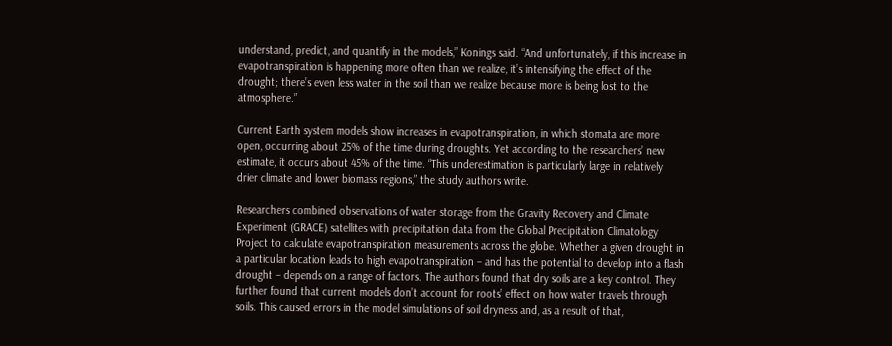understand, predict, and quantify in the models,” Konings said. “And unfortunately, if this increase in evapotranspiration is happening more often than we realize, it’s intensifying the effect of the drought; there’s even less water in the soil than we realize because more is being lost to the atmosphere.”

Current Earth system models show increases in evapotranspiration, in which stomata are more open, occurring about 25% of the time during droughts. Yet according to the researchers’ new estimate, it occurs about 45% of the time. “This underestimation is particularly large in relatively drier climate and lower biomass regions,” the study authors write.

Researchers combined observations of water storage from the Gravity Recovery and Climate Experiment (GRACE) satellites with precipitation data from the Global Precipitation Climatology Project to calculate evapotranspiration measurements across the globe. Whether a given drought in a particular location leads to high evapotranspiration – and has the potential to develop into a flash drought – depends on a range of factors. The authors found that dry soils are a key control. They further found that current models don’t account for roots’ effect on how water travels through soils. This caused errors in the model simulations of soil dryness and, as a result of that,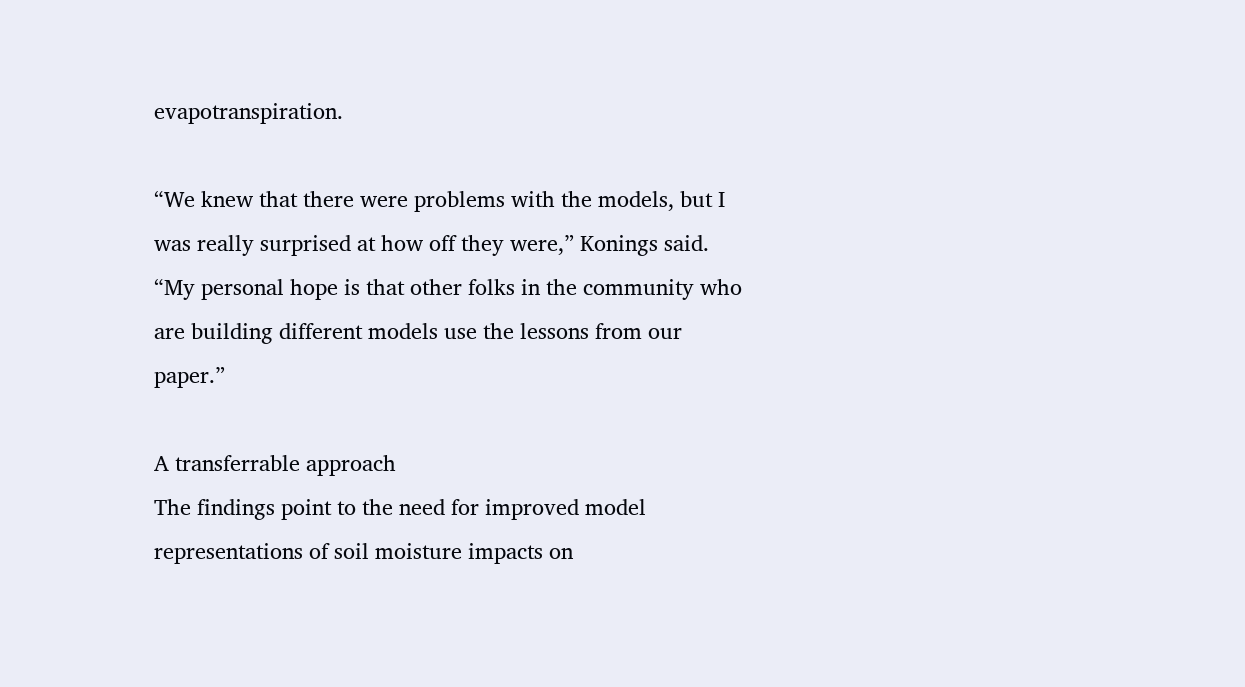evapotranspiration.

“We knew that there were problems with the models, but I was really surprised at how off they were,” Konings said. “My personal hope is that other folks in the community who are building different models use the lessons from our paper.”

A transferrable approach
The findings point to the need for improved model representations of soil moisture impacts on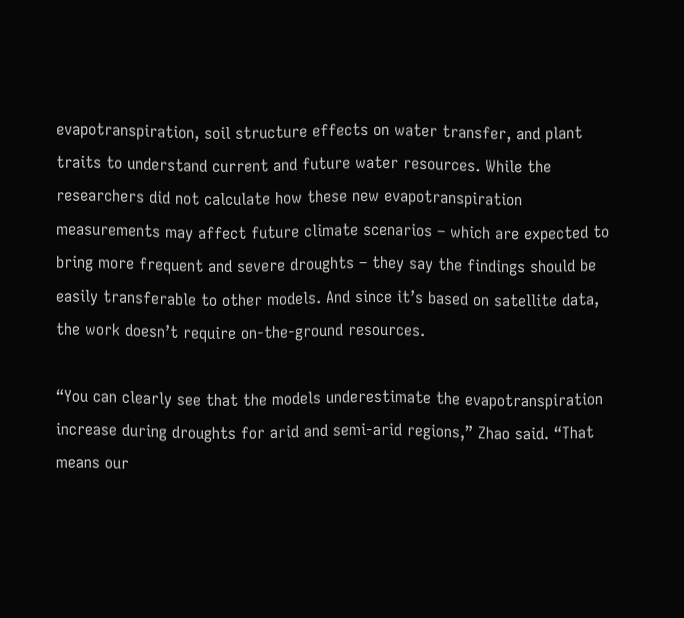evapotranspiration, soil structure effects on water transfer, and plant traits to understand current and future water resources. While the researchers did not calculate how these new evapotranspiration measurements may affect future climate scenarios – which are expected to bring more frequent and severe droughts – they say the findings should be easily transferable to other models. And since it’s based on satellite data, the work doesn’t require on-the-ground resources.

“You can clearly see that the models underestimate the evapotranspiration increase during droughts for arid and semi-arid regions,” Zhao said. “That means our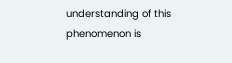understanding of this phenomenon is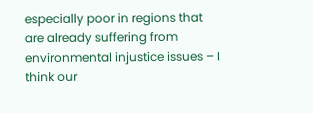especially poor in regions that are already suffering from environmental injustice issues – I think our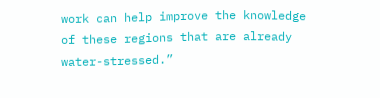work can help improve the knowledge of these regions that are already water-stressed.”